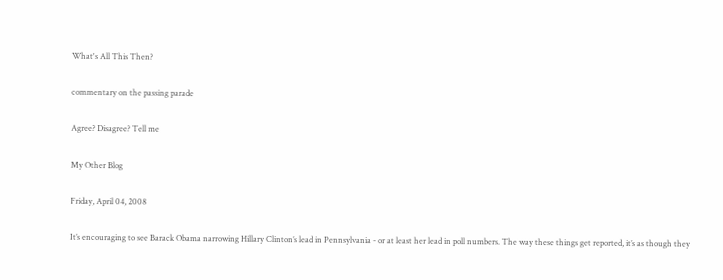What's All This Then?

commentary on the passing parade

Agree? Disagree? Tell me

My Other Blog

Friday, April 04, 2008

It’s encouraging to see Barack Obama narrowing Hillary Clinton’s lead in Pennsylvania - or at least her lead in poll numbers. The way these things get reported, it’s as though they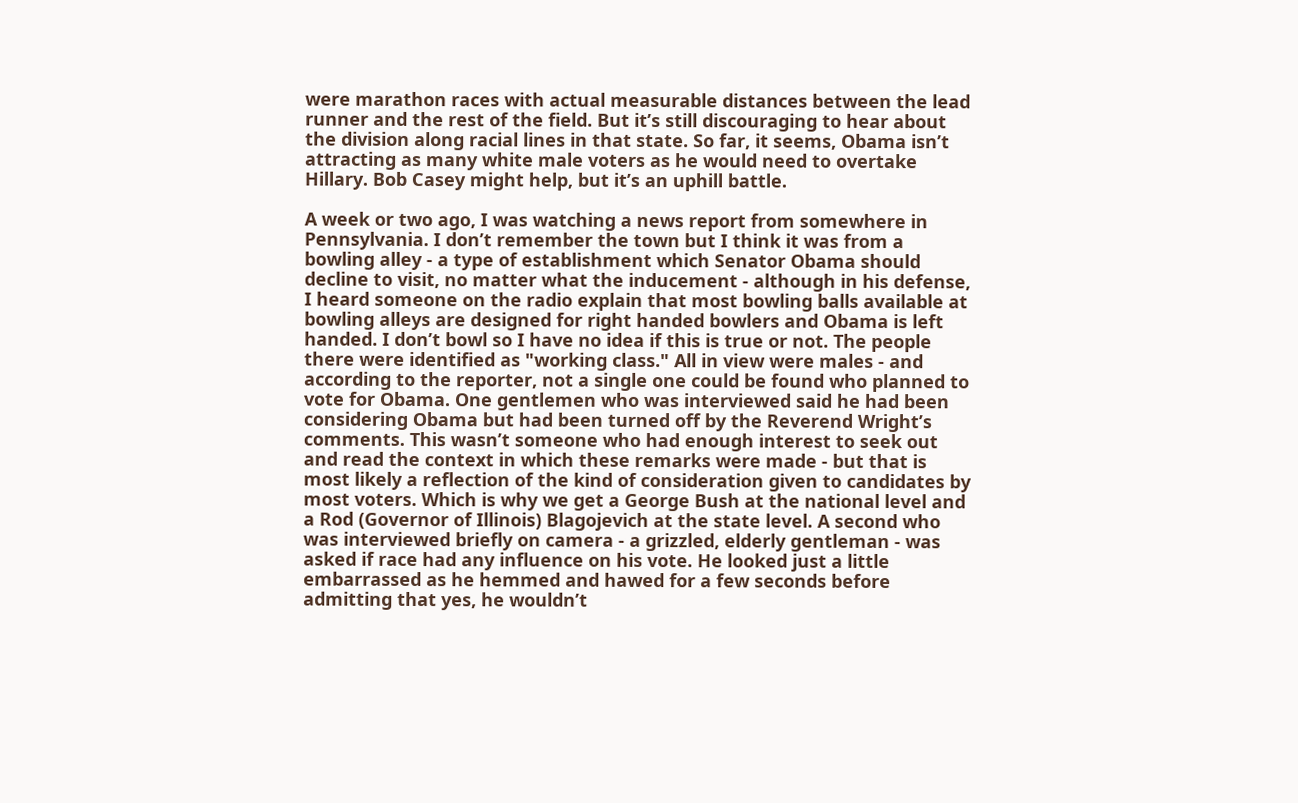were marathon races with actual measurable distances between the lead runner and the rest of the field. But it’s still discouraging to hear about the division along racial lines in that state. So far, it seems, Obama isn’t attracting as many white male voters as he would need to overtake Hillary. Bob Casey might help, but it’s an uphill battle.

A week or two ago, I was watching a news report from somewhere in Pennsylvania. I don’t remember the town but I think it was from a bowling alley - a type of establishment which Senator Obama should decline to visit, no matter what the inducement - although in his defense, I heard someone on the radio explain that most bowling balls available at bowling alleys are designed for right handed bowlers and Obama is left handed. I don’t bowl so I have no idea if this is true or not. The people there were identified as "working class." All in view were males - and according to the reporter, not a single one could be found who planned to vote for Obama. One gentlemen who was interviewed said he had been considering Obama but had been turned off by the Reverend Wright’s comments. This wasn’t someone who had enough interest to seek out and read the context in which these remarks were made - but that is most likely a reflection of the kind of consideration given to candidates by most voters. Which is why we get a George Bush at the national level and a Rod (Governor of Illinois) Blagojevich at the state level. A second who was interviewed briefly on camera - a grizzled, elderly gentleman - was asked if race had any influence on his vote. He looked just a little embarrassed as he hemmed and hawed for a few seconds before admitting that yes, he wouldn’t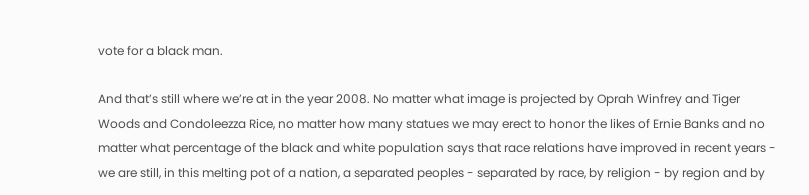vote for a black man.

And that’s still where we’re at in the year 2008. No matter what image is projected by Oprah Winfrey and Tiger Woods and Condoleezza Rice, no matter how many statues we may erect to honor the likes of Ernie Banks and no matter what percentage of the black and white population says that race relations have improved in recent years - we are still, in this melting pot of a nation, a separated peoples - separated by race, by religion - by region and by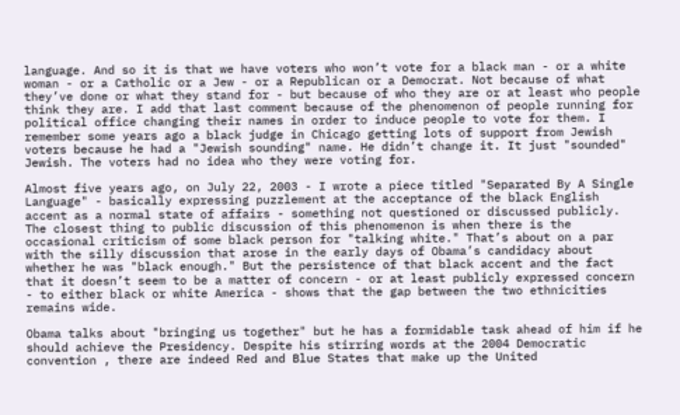language. And so it is that we have voters who won’t vote for a black man - or a white woman - or a Catholic or a Jew - or a Republican or a Democrat. Not because of what they’ve done or what they stand for - but because of who they are or at least who people think they are. I add that last comment because of the phenomenon of people running for political office changing their names in order to induce people to vote for them. I remember some years ago a black judge in Chicago getting lots of support from Jewish voters because he had a "Jewish sounding" name. He didn’t change it. It just "sounded" Jewish. The voters had no idea who they were voting for.

Almost five years ago, on July 22, 2003 - I wrote a piece titled "Separated By A Single Language" - basically expressing puzzlement at the acceptance of the black English accent as a normal state of affairs - something not questioned or discussed publicly. The closest thing to public discussion of this phenomenon is when there is the occasional criticism of some black person for "talking white." That’s about on a par with the silly discussion that arose in the early days of Obama’s candidacy about whether he was "black enough." But the persistence of that black accent and the fact that it doesn’t seem to be a matter of concern - or at least publicly expressed concern - to either black or white America - shows that the gap between the two ethnicities remains wide.

Obama talks about "bringing us together" but he has a formidable task ahead of him if he should achieve the Presidency. Despite his stirring words at the 2004 Democratic convention , there are indeed Red and Blue States that make up the United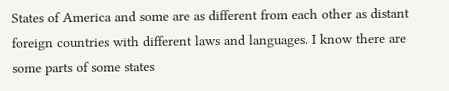States of America and some are as different from each other as distant foreign countries with different laws and languages. I know there are some parts of some states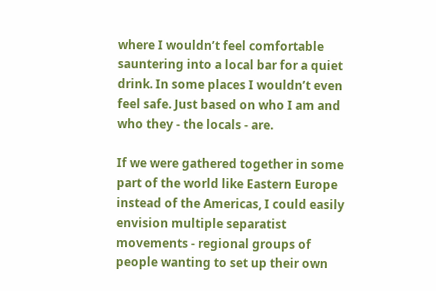where I wouldn’t feel comfortable sauntering into a local bar for a quiet drink. In some places I wouldn’t even feel safe. Just based on who I am and who they - the locals - are.

If we were gathered together in some part of the world like Eastern Europe instead of the Americas, I could easily envision multiple separatist movements - regional groups of people wanting to set up their own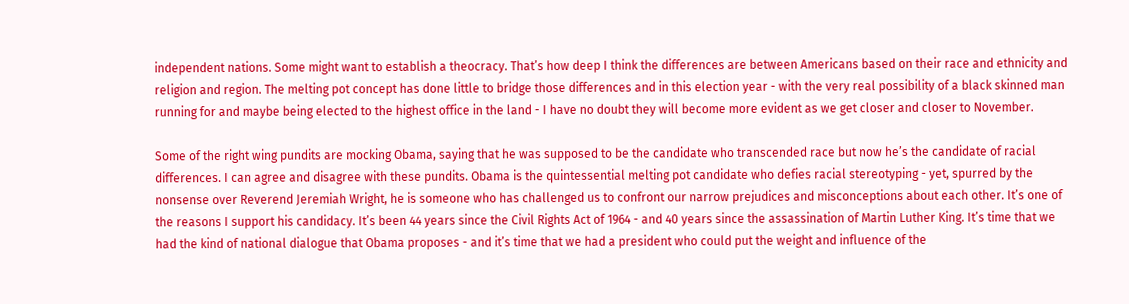independent nations. Some might want to establish a theocracy. That’s how deep I think the differences are between Americans based on their race and ethnicity and religion and region. The melting pot concept has done little to bridge those differences and in this election year - with the very real possibility of a black skinned man running for and maybe being elected to the highest office in the land - I have no doubt they will become more evident as we get closer and closer to November.

Some of the right wing pundits are mocking Obama, saying that he was supposed to be the candidate who transcended race but now he’s the candidate of racial differences. I can agree and disagree with these pundits. Obama is the quintessential melting pot candidate who defies racial stereotyping - yet, spurred by the nonsense over Reverend Jeremiah Wright, he is someone who has challenged us to confront our narrow prejudices and misconceptions about each other. It’s one of the reasons I support his candidacy. It’s been 44 years since the Civil Rights Act of 1964 - and 40 years since the assassination of Martin Luther King. It’s time that we had the kind of national dialogue that Obama proposes - and it’s time that we had a president who could put the weight and influence of the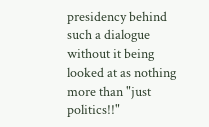presidency behind such a dialogue without it being looked at as nothing more than "just politics!!"